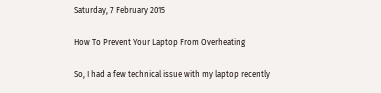Saturday, 7 February 2015

How To Prevent Your Laptop From Overheating

So, I had a few technical issue with my laptop recently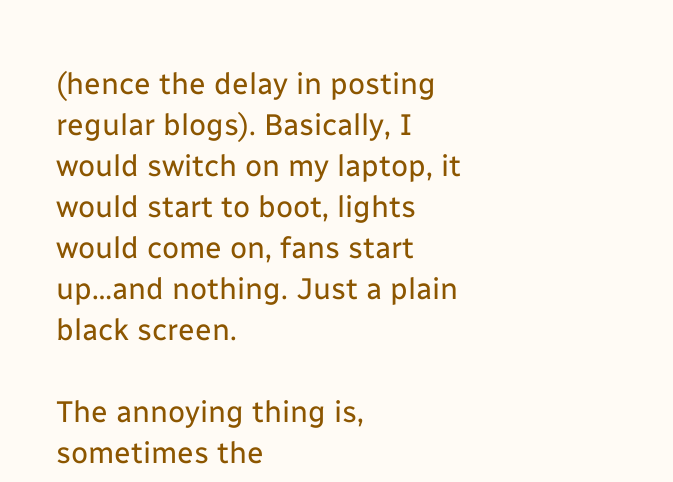(hence the delay in posting regular blogs). Basically, I would switch on my laptop, it would start to boot, lights would come on, fans start up…and nothing. Just a plain black screen.

The annoying thing is, sometimes the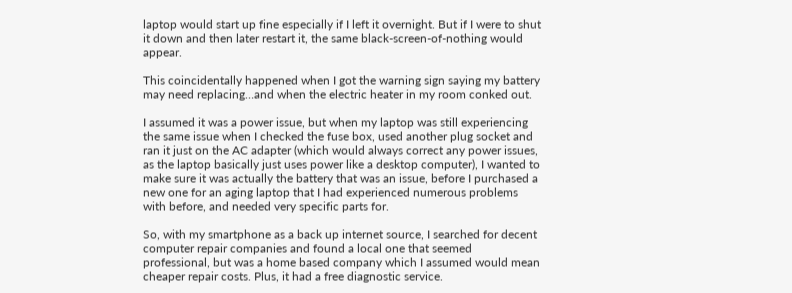laptop would start up fine especially if I left it overnight. But if I were to shut it down and then later restart it, the same black-screen-of-nothing would appear.

This coincidentally happened when I got the warning sign saying my battery may need replacing…and when the electric heater in my room conked out.

I assumed it was a power issue, but when my laptop was still experiencing the same issue when I checked the fuse box, used another plug socket and ran it just on the AC adapter (which would always correct any power issues, as the laptop basically just uses power like a desktop computer), I wanted to make sure it was actually the battery that was an issue, before I purchased a new one for an aging laptop that I had experienced numerous problems with before, and needed very specific parts for.

So, with my smartphone as a back up internet source, I searched for decent computer repair companies and found a local one that seemed professional, but was a home based company which I assumed would mean cheaper repair costs. Plus, it had a free diagnostic service.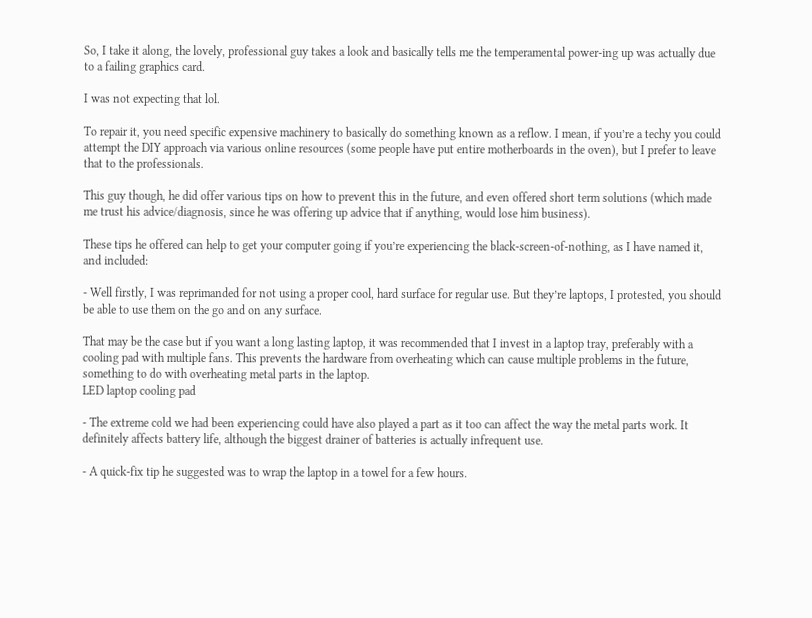So, I take it along, the lovely, professional guy takes a look and basically tells me the temperamental power-ing up was actually due to a failing graphics card.

I was not expecting that lol.

To repair it, you need specific expensive machinery to basically do something known as a reflow. I mean, if you’re a techy you could attempt the DIY approach via various online resources (some people have put entire motherboards in the oven), but I prefer to leave that to the professionals.

This guy though, he did offer various tips on how to prevent this in the future, and even offered short term solutions (which made me trust his advice/diagnosis, since he was offering up advice that if anything, would lose him business).

These tips he offered can help to get your computer going if you’re experiencing the black-screen-of-nothing, as I have named it, and included:

- Well firstly, I was reprimanded for not using a proper cool, hard surface for regular use. But they’re laptops, I protested, you should be able to use them on the go and on any surface.

That may be the case but if you want a long lasting laptop, it was recommended that I invest in a laptop tray, preferably with a cooling pad with multiple fans. This prevents the hardware from overheating which can cause multiple problems in the future, something to do with overheating metal parts in the laptop.
LED laptop cooling pad

- The extreme cold we had been experiencing could have also played a part as it too can affect the way the metal parts work. It definitely affects battery life, although the biggest drainer of batteries is actually infrequent use.

- A quick-fix tip he suggested was to wrap the laptop in a towel for a few hours.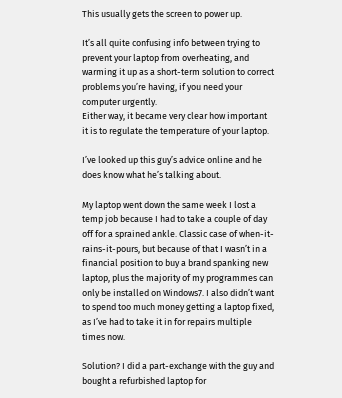This usually gets the screen to power up.

It’s all quite confusing info between trying to prevent your laptop from overheating, and warming it up as a short-term solution to correct problems you’re having, if you need your computer urgently.
Either way, it became very clear how important it is to regulate the temperature of your laptop.

I’ve looked up this guy’s advice online and he does know what he’s talking about.

My laptop went down the same week I lost a temp job because I had to take a couple of day off for a sprained ankle. Classic case of when-it-rains-it-pours, but because of that I wasn’t in a financial position to buy a brand spanking new laptop, plus the majority of my programmes can only be installed on Windows7. I also didn’t want to spend too much money getting a laptop fixed, as I’ve had to take it in for repairs multiple times now.

Solution? I did a part-exchange with the guy and bought a refurbished laptop for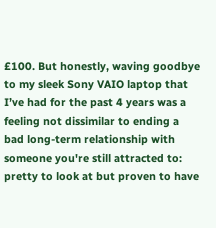£100. But honestly, waving goodbye to my sleek Sony VAIO laptop that I’ve had for the past 4 years was a feeling not dissimilar to ending a bad long-term relationship with someone you're still attracted to: pretty to look at but proven to have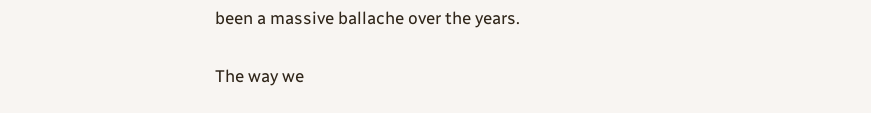been a massive ballache over the years.

The way we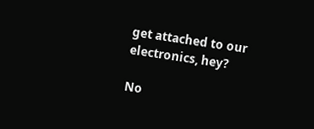get attached to our electronics, hey?

No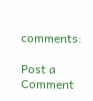comments:

Post a Comment